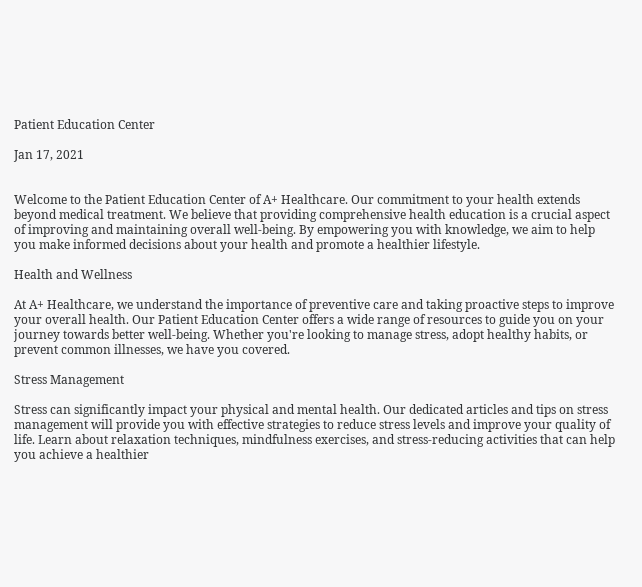Patient Education Center

Jan 17, 2021


Welcome to the Patient Education Center of A+ Healthcare. Our commitment to your health extends beyond medical treatment. We believe that providing comprehensive health education is a crucial aspect of improving and maintaining overall well-being. By empowering you with knowledge, we aim to help you make informed decisions about your health and promote a healthier lifestyle.

Health and Wellness

At A+ Healthcare, we understand the importance of preventive care and taking proactive steps to improve your overall health. Our Patient Education Center offers a wide range of resources to guide you on your journey towards better well-being. Whether you're looking to manage stress, adopt healthy habits, or prevent common illnesses, we have you covered.

Stress Management

Stress can significantly impact your physical and mental health. Our dedicated articles and tips on stress management will provide you with effective strategies to reduce stress levels and improve your quality of life. Learn about relaxation techniques, mindfulness exercises, and stress-reducing activities that can help you achieve a healthier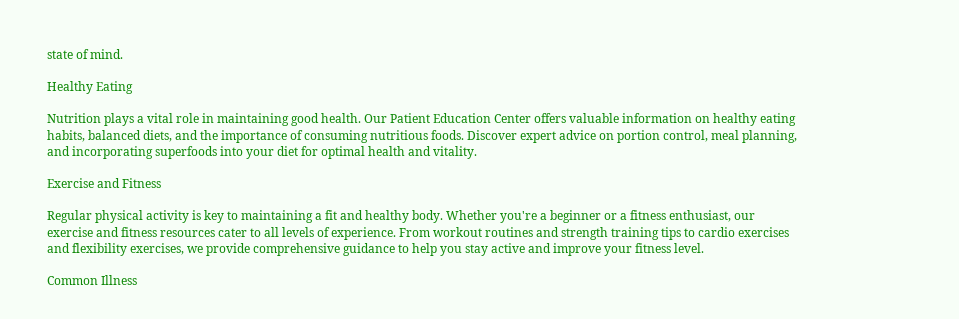state of mind.

Healthy Eating

Nutrition plays a vital role in maintaining good health. Our Patient Education Center offers valuable information on healthy eating habits, balanced diets, and the importance of consuming nutritious foods. Discover expert advice on portion control, meal planning, and incorporating superfoods into your diet for optimal health and vitality.

Exercise and Fitness

Regular physical activity is key to maintaining a fit and healthy body. Whether you're a beginner or a fitness enthusiast, our exercise and fitness resources cater to all levels of experience. From workout routines and strength training tips to cardio exercises and flexibility exercises, we provide comprehensive guidance to help you stay active and improve your fitness level.

Common Illness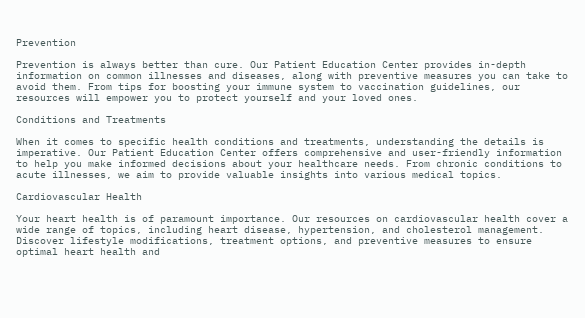Prevention

Prevention is always better than cure. Our Patient Education Center provides in-depth information on common illnesses and diseases, along with preventive measures you can take to avoid them. From tips for boosting your immune system to vaccination guidelines, our resources will empower you to protect yourself and your loved ones.

Conditions and Treatments

When it comes to specific health conditions and treatments, understanding the details is imperative. Our Patient Education Center offers comprehensive and user-friendly information to help you make informed decisions about your healthcare needs. From chronic conditions to acute illnesses, we aim to provide valuable insights into various medical topics.

Cardiovascular Health

Your heart health is of paramount importance. Our resources on cardiovascular health cover a wide range of topics, including heart disease, hypertension, and cholesterol management. Discover lifestyle modifications, treatment options, and preventive measures to ensure optimal heart health and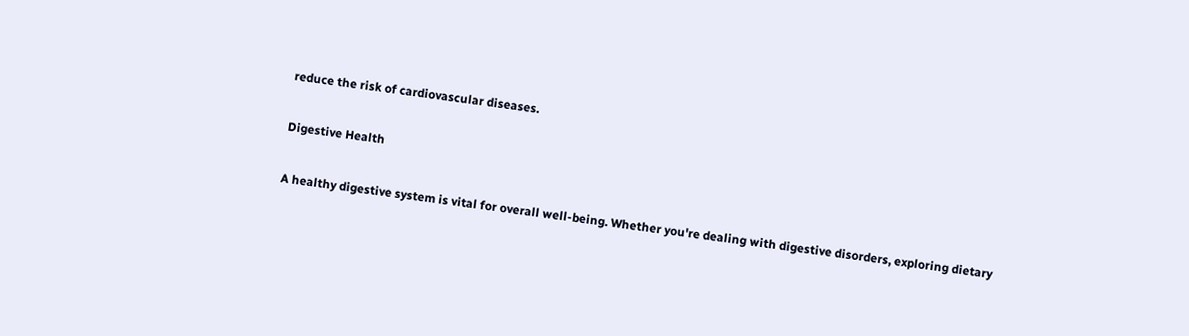reduce the risk of cardiovascular diseases.

Digestive Health

A healthy digestive system is vital for overall well-being. Whether you're dealing with digestive disorders, exploring dietary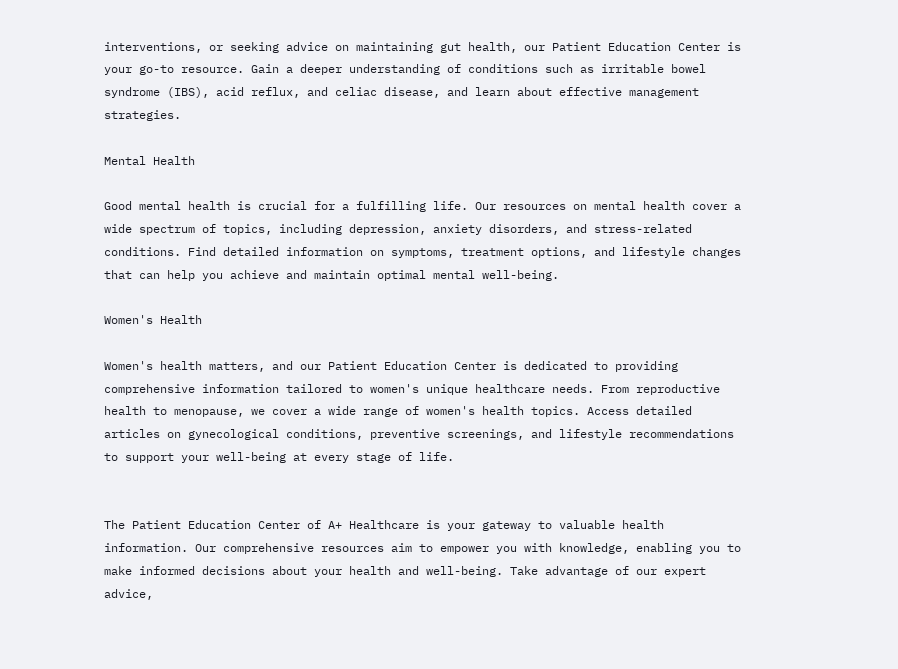interventions, or seeking advice on maintaining gut health, our Patient Education Center is your go-to resource. Gain a deeper understanding of conditions such as irritable bowel syndrome (IBS), acid reflux, and celiac disease, and learn about effective management strategies.

Mental Health

Good mental health is crucial for a fulfilling life. Our resources on mental health cover a wide spectrum of topics, including depression, anxiety disorders, and stress-related conditions. Find detailed information on symptoms, treatment options, and lifestyle changes that can help you achieve and maintain optimal mental well-being.

Women's Health

Women's health matters, and our Patient Education Center is dedicated to providing comprehensive information tailored to women's unique healthcare needs. From reproductive health to menopause, we cover a wide range of women's health topics. Access detailed articles on gynecological conditions, preventive screenings, and lifestyle recommendations to support your well-being at every stage of life.


The Patient Education Center of A+ Healthcare is your gateway to valuable health information. Our comprehensive resources aim to empower you with knowledge, enabling you to make informed decisions about your health and well-being. Take advantage of our expert advice,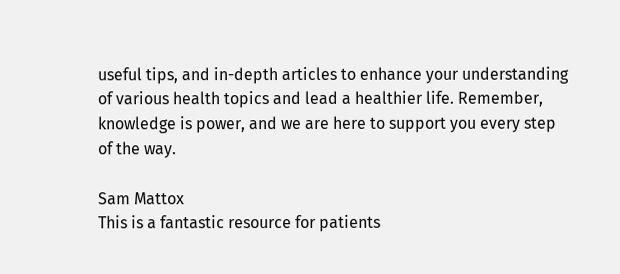useful tips, and in-depth articles to enhance your understanding of various health topics and lead a healthier life. Remember, knowledge is power, and we are here to support you every step of the way.

Sam Mattox
This is a fantastic resource for patients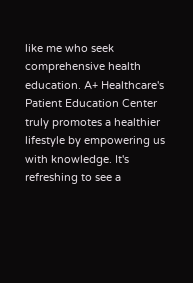like me who seek comprehensive health education. A+ Healthcare's Patient Education Center truly promotes a healthier lifestyle by empowering us with knowledge. It's refreshing to see a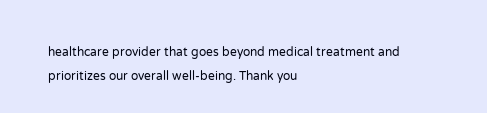healthcare provider that goes beyond medical treatment and prioritizes our overall well-being. Thank you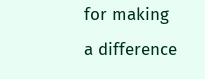for making a difference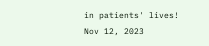in patients' lives!
Nov 12, 2023